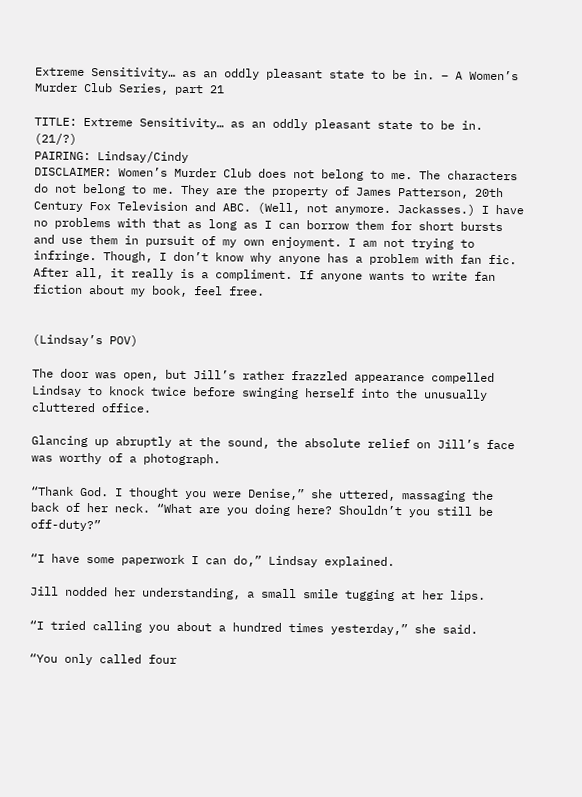Extreme Sensitivity… as an oddly pleasant state to be in. – A Women’s Murder Club Series, part 21

TITLE: Extreme Sensitivity… as an oddly pleasant state to be in. (21/?)
PAIRING: Lindsay/Cindy
DISCLAIMER: Women’s Murder Club does not belong to me. The characters do not belong to me. They are the property of James Patterson, 20th Century Fox Television and ABC. (Well, not anymore. Jackasses.) I have no problems with that as long as I can borrow them for short bursts and use them in pursuit of my own enjoyment. I am not trying to infringe. Though, I don’t know why anyone has a problem with fan fic. After all, it really is a compliment. If anyone wants to write fan fiction about my book, feel free.


(Lindsay’s POV)

The door was open, but Jill’s rather frazzled appearance compelled Lindsay to knock twice before swinging herself into the unusually cluttered office.

Glancing up abruptly at the sound, the absolute relief on Jill’s face was worthy of a photograph.

“Thank God. I thought you were Denise,” she uttered, massaging the back of her neck. “What are you doing here? Shouldn’t you still be off-duty?”

“I have some paperwork I can do,” Lindsay explained.

Jill nodded her understanding, a small smile tugging at her lips.

“I tried calling you about a hundred times yesterday,” she said.

“You only called four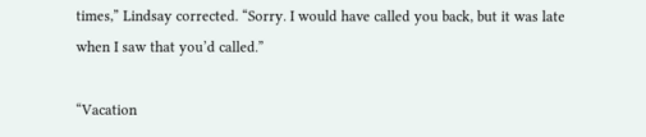times,” Lindsay corrected. “Sorry. I would have called you back, but it was late when I saw that you’d called.”

“Vacation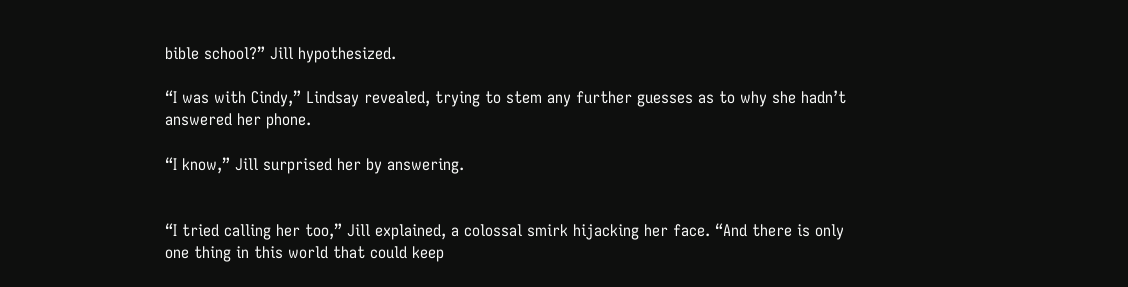bible school?” Jill hypothesized.

“I was with Cindy,” Lindsay revealed, trying to stem any further guesses as to why she hadn’t answered her phone.

“I know,” Jill surprised her by answering.


“I tried calling her too,” Jill explained, a colossal smirk hijacking her face. “And there is only one thing in this world that could keep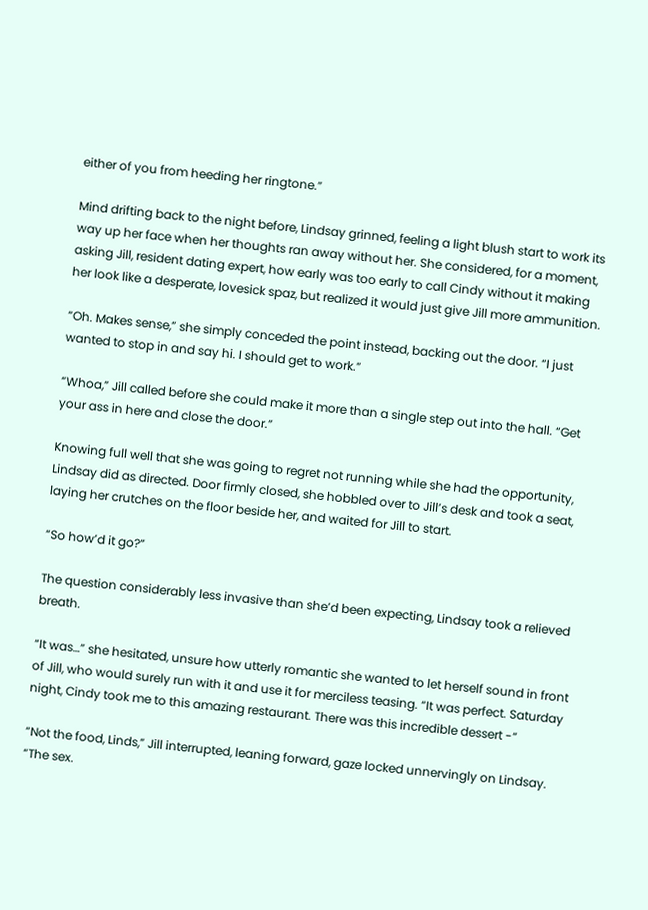either of you from heeding her ringtone.”

Mind drifting back to the night before, Lindsay grinned, feeling a light blush start to work its way up her face when her thoughts ran away without her. She considered, for a moment, asking Jill, resident dating expert, how early was too early to call Cindy without it making her look like a desperate, lovesick spaz, but realized it would just give Jill more ammunition.

“Oh. Makes sense,” she simply conceded the point instead, backing out the door. “I just wanted to stop in and say hi. I should get to work.”

“Whoa,” Jill called before she could make it more than a single step out into the hall. “Get your ass in here and close the door.”

Knowing full well that she was going to regret not running while she had the opportunity, Lindsay did as directed. Door firmly closed, she hobbled over to Jill’s desk and took a seat, laying her crutches on the floor beside her, and waited for Jill to start.

“So how’d it go?”

The question considerably less invasive than she’d been expecting, Lindsay took a relieved breath.

“It was…” she hesitated, unsure how utterly romantic she wanted to let herself sound in front of Jill, who would surely run with it and use it for merciless teasing. “It was perfect. Saturday night, Cindy took me to this amazing restaurant. There was this incredible dessert -“

“Not the food, Linds,” Jill interrupted, leaning forward, gaze locked unnervingly on Lindsay. “The sex.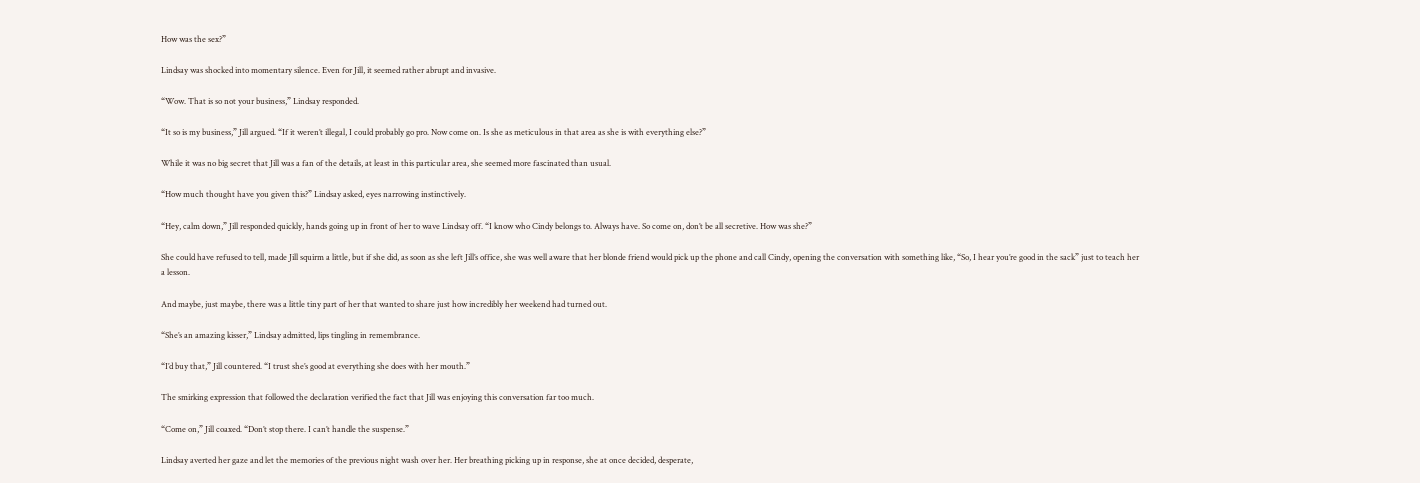How was the sex?”

Lindsay was shocked into momentary silence. Even for Jill, it seemed rather abrupt and invasive.

“Wow. That is so not your business,” Lindsay responded.

“It so is my business,” Jill argued. “If it weren’t illegal, I could probably go pro. Now come on. Is she as meticulous in that area as she is with everything else?”

While it was no big secret that Jill was a fan of the details, at least in this particular area, she seemed more fascinated than usual.

“How much thought have you given this?” Lindsay asked, eyes narrowing instinctively.

“Hey, calm down,” Jill responded quickly, hands going up in front of her to wave Lindsay off. “I know who Cindy belongs to. Always have. So come on, don’t be all secretive. How was she?”

She could have refused to tell, made Jill squirm a little, but if she did, as soon as she left Jill’s office, she was well aware that her blonde friend would pick up the phone and call Cindy, opening the conversation with something like, “So, I hear you’re good in the sack” just to teach her a lesson.

And maybe, just maybe, there was a little tiny part of her that wanted to share just how incredibly her weekend had turned out.

“She’s an amazing kisser,” Lindsay admitted, lips tingling in remembrance.

“I’d buy that,” Jill countered. “I trust she’s good at everything she does with her mouth.”

The smirking expression that followed the declaration verified the fact that Jill was enjoying this conversation far too much.

“Come on,” Jill coaxed. “Don’t stop there. I can’t handle the suspense.”

Lindsay averted her gaze and let the memories of the previous night wash over her. Her breathing picking up in response, she at once decided, desperate,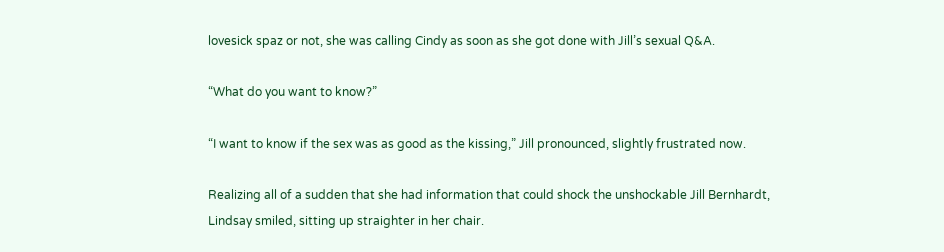lovesick spaz or not, she was calling Cindy as soon as she got done with Jill’s sexual Q&A.

“What do you want to know?”

“I want to know if the sex was as good as the kissing,” Jill pronounced, slightly frustrated now.

Realizing all of a sudden that she had information that could shock the unshockable Jill Bernhardt, Lindsay smiled, sitting up straighter in her chair.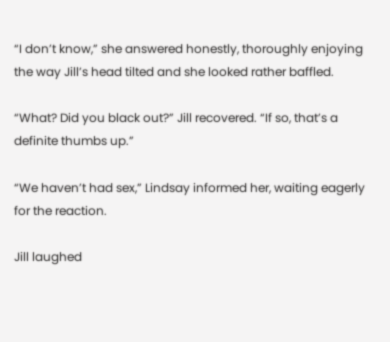“I don’t know,” she answered honestly, thoroughly enjoying the way Jill’s head tilted and she looked rather baffled.

“What? Did you black out?” Jill recovered. “If so, that’s a definite thumbs up.”

“We haven’t had sex,” Lindsay informed her, waiting eagerly for the reaction.

Jill laughed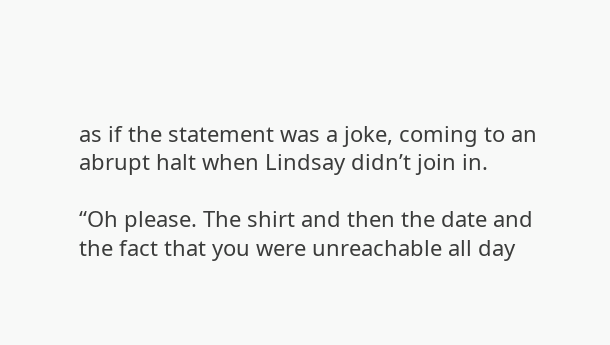as if the statement was a joke, coming to an abrupt halt when Lindsay didn’t join in.

“Oh please. The shirt and then the date and the fact that you were unreachable all day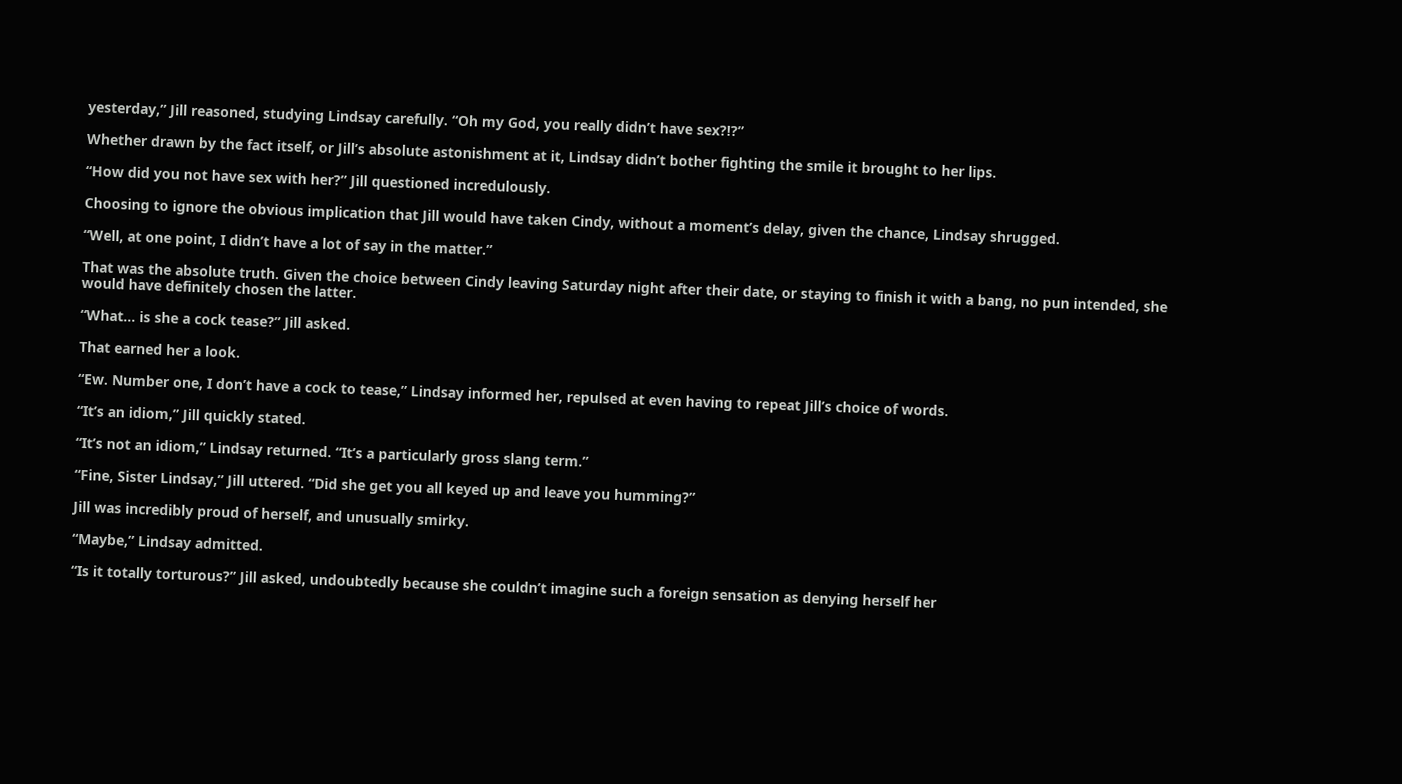yesterday,” Jill reasoned, studying Lindsay carefully. “Oh my God, you really didn’t have sex?!?”

Whether drawn by the fact itself, or Jill’s absolute astonishment at it, Lindsay didn’t bother fighting the smile it brought to her lips.

“How did you not have sex with her?” Jill questioned incredulously.

Choosing to ignore the obvious implication that Jill would have taken Cindy, without a moment’s delay, given the chance, Lindsay shrugged.

“Well, at one point, I didn’t have a lot of say in the matter.”

That was the absolute truth. Given the choice between Cindy leaving Saturday night after their date, or staying to finish it with a bang, no pun intended, she would have definitely chosen the latter.

“What… is she a cock tease?” Jill asked.

That earned her a look.

“Ew. Number one, I don’t have a cock to tease,” Lindsay informed her, repulsed at even having to repeat Jill’s choice of words.

“It’s an idiom,” Jill quickly stated.

“It’s not an idiom,” Lindsay returned. “It’s a particularly gross slang term.”

“Fine, Sister Lindsay,” Jill uttered. “Did she get you all keyed up and leave you humming?”

Jill was incredibly proud of herself, and unusually smirky.

“Maybe,” Lindsay admitted.

“Is it totally torturous?” Jill asked, undoubtedly because she couldn’t imagine such a foreign sensation as denying herself her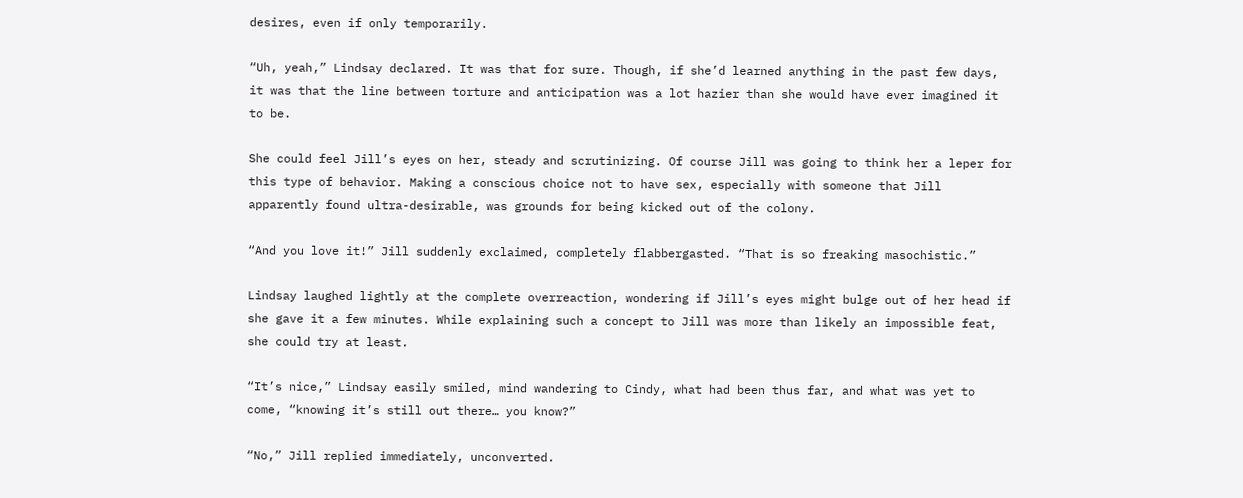desires, even if only temporarily.

“Uh, yeah,” Lindsay declared. It was that for sure. Though, if she’d learned anything in the past few days, it was that the line between torture and anticipation was a lot hazier than she would have ever imagined it to be.

She could feel Jill’s eyes on her, steady and scrutinizing. Of course Jill was going to think her a leper for this type of behavior. Making a conscious choice not to have sex, especially with someone that Jill apparently found ultra-desirable, was grounds for being kicked out of the colony.

“And you love it!” Jill suddenly exclaimed, completely flabbergasted. “That is so freaking masochistic.”

Lindsay laughed lightly at the complete overreaction, wondering if Jill’s eyes might bulge out of her head if she gave it a few minutes. While explaining such a concept to Jill was more than likely an impossible feat, she could try at least.

“It’s nice,” Lindsay easily smiled, mind wandering to Cindy, what had been thus far, and what was yet to come, “knowing it’s still out there… you know?”

“No,” Jill replied immediately, unconverted.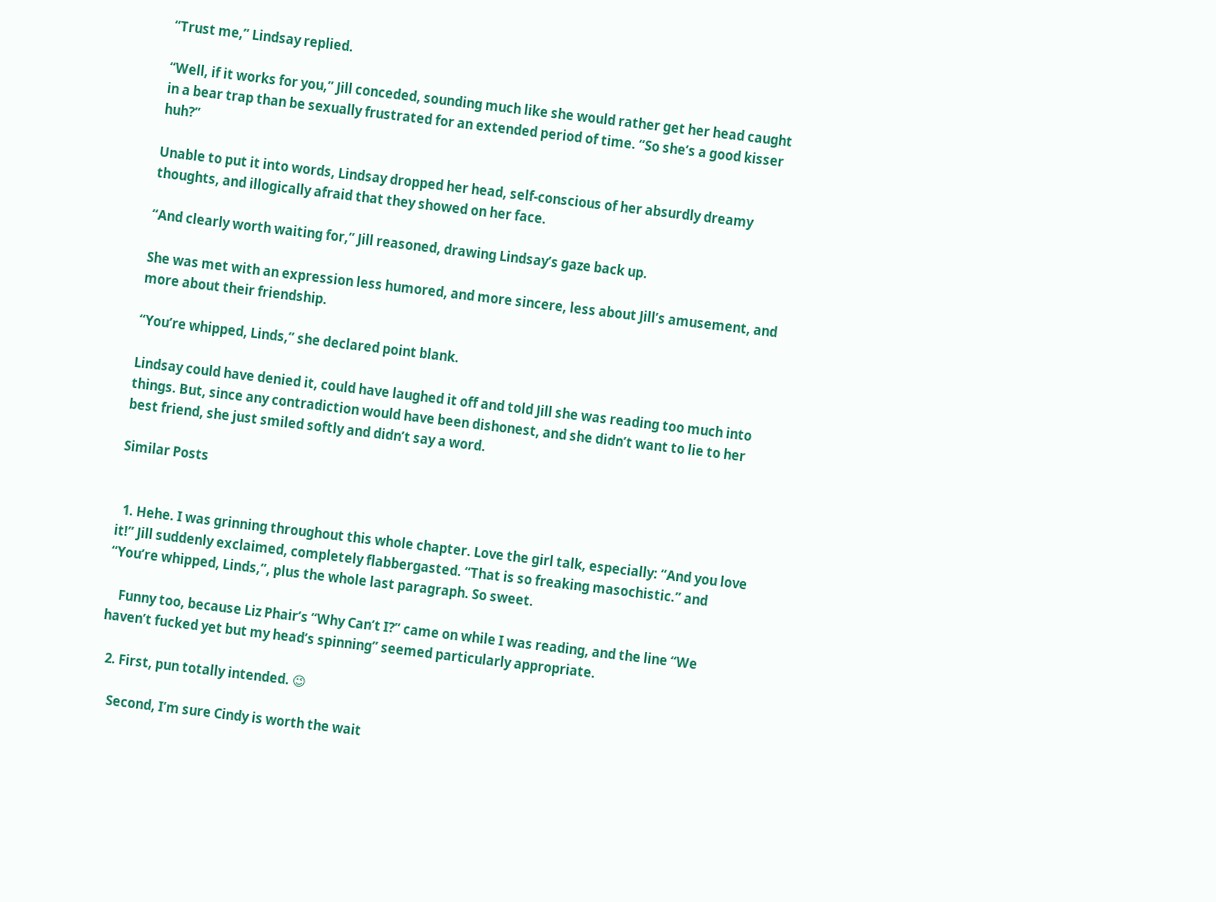“Trust me,” Lindsay replied.

“Well, if it works for you,” Jill conceded, sounding much like she would rather get her head caught in a bear trap than be sexually frustrated for an extended period of time. “So she’s a good kisser huh?”

Unable to put it into words, Lindsay dropped her head, self-conscious of her absurdly dreamy thoughts, and illogically afraid that they showed on her face.

“And clearly worth waiting for,” Jill reasoned, drawing Lindsay’s gaze back up.

She was met with an expression less humored, and more sincere, less about Jill’s amusement, and more about their friendship.

“You’re whipped, Linds,” she declared point blank.

Lindsay could have denied it, could have laughed it off and told Jill she was reading too much into things. But, since any contradiction would have been dishonest, and she didn’t want to lie to her best friend, she just smiled softly and didn’t say a word.

Similar Posts


  1. Hehe. I was grinning throughout this whole chapter. Love the girl talk, especially: “And you love it!” Jill suddenly exclaimed, completely flabbergasted. “That is so freaking masochistic.” and “You’re whipped, Linds,”, plus the whole last paragraph. So sweet.

    Funny too, because Liz Phair’s “Why Can’t I?” came on while I was reading, and the line “We haven’t fucked yet but my head’s spinning” seemed particularly appropriate.

  2. First, pun totally intended. 😉

    Second, I’m sure Cindy is worth the wait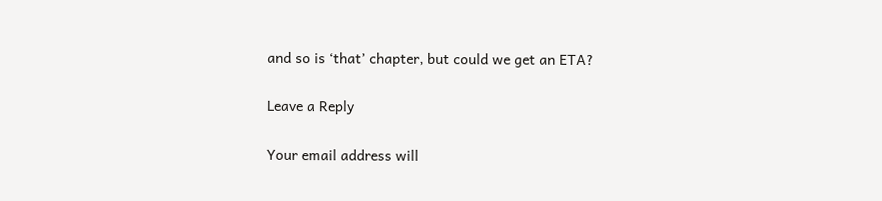and so is ‘that’ chapter, but could we get an ETA?

Leave a Reply

Your email address will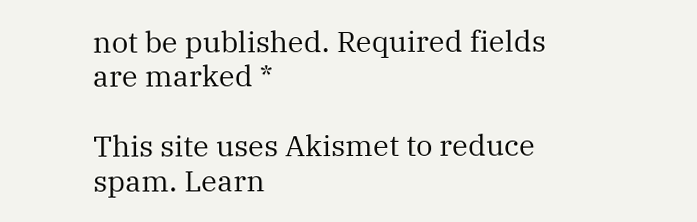not be published. Required fields are marked *

This site uses Akismet to reduce spam. Learn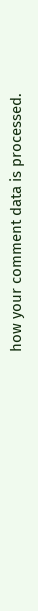how your comment data is processed.